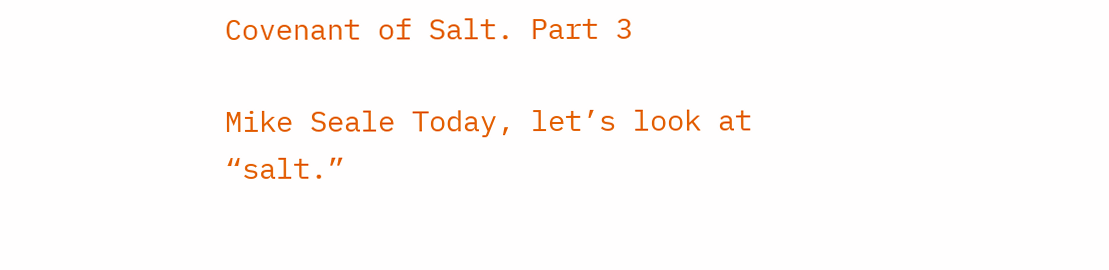Covenant of Salt. Part 3

Mike Seale Today, let’s look at “salt.”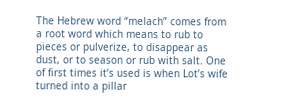The Hebrew word “melach” comes from a root word which means to rub to pieces or pulverize, to disappear as dust, or to season or rub with salt. One of first times it’s used is when Lot’s wife turned into a pillar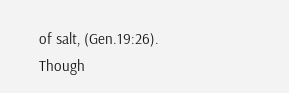of salt, (Gen.19:26). Though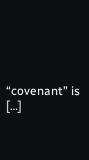“covenant” is […]